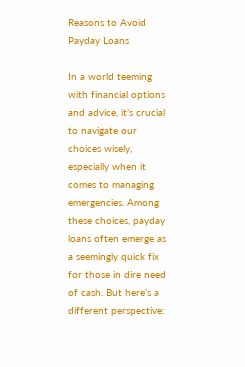Reasons to Avoid Payday Loans

In a world teeming with financial options and advice, it’s crucial to navigate our choices wisely, especially when it comes to managing emergencies. Among these choices, payday loans often emerge as a seemingly quick fix for those in dire need of cash. But here’s a different perspective: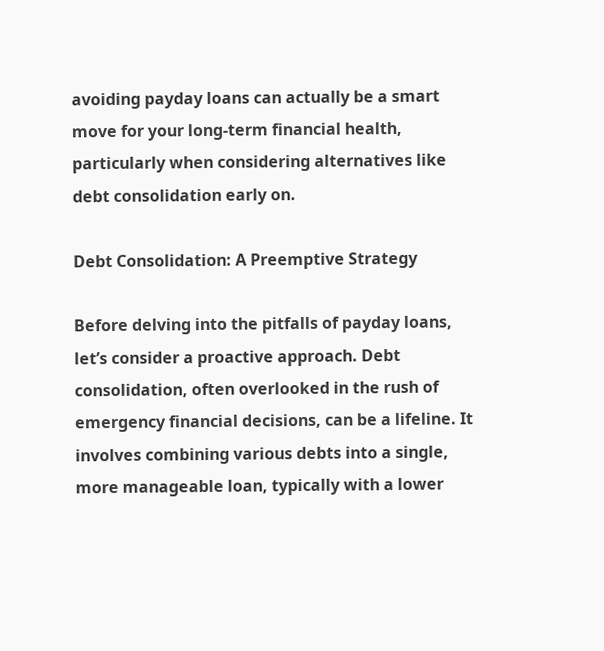avoiding payday loans can actually be a smart move for your long-term financial health, particularly when considering alternatives like debt consolidation early on.

Debt Consolidation: A Preemptive Strategy

Before delving into the pitfalls of payday loans, let’s consider a proactive approach. Debt consolidation, often overlooked in the rush of emergency financial decisions, can be a lifeline. It involves combining various debts into a single, more manageable loan, typically with a lower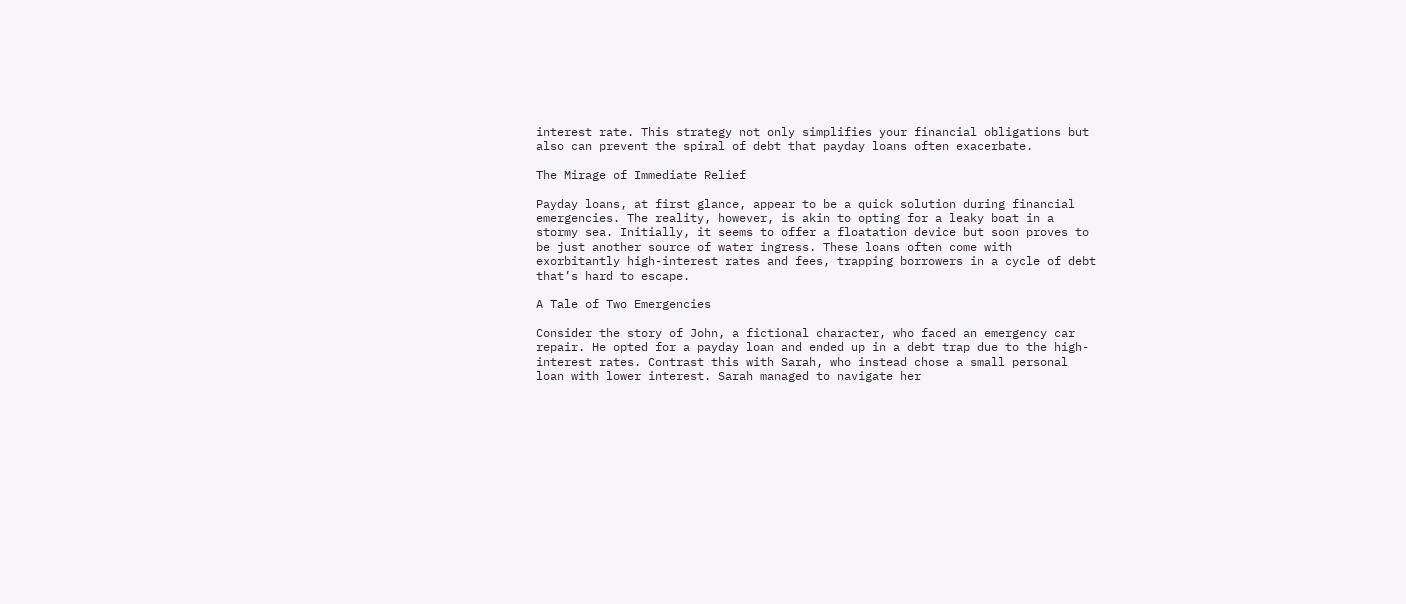interest rate. This strategy not only simplifies your financial obligations but also can prevent the spiral of debt that payday loans often exacerbate.

The Mirage of Immediate Relief

Payday loans, at first glance, appear to be a quick solution during financial emergencies. The reality, however, is akin to opting for a leaky boat in a stormy sea. Initially, it seems to offer a floatation device but soon proves to be just another source of water ingress. These loans often come with exorbitantly high-interest rates and fees, trapping borrowers in a cycle of debt that’s hard to escape.

A Tale of Two Emergencies

Consider the story of John, a fictional character, who faced an emergency car repair. He opted for a payday loan and ended up in a debt trap due to the high-interest rates. Contrast this with Sarah, who instead chose a small personal loan with lower interest. Sarah managed to navigate her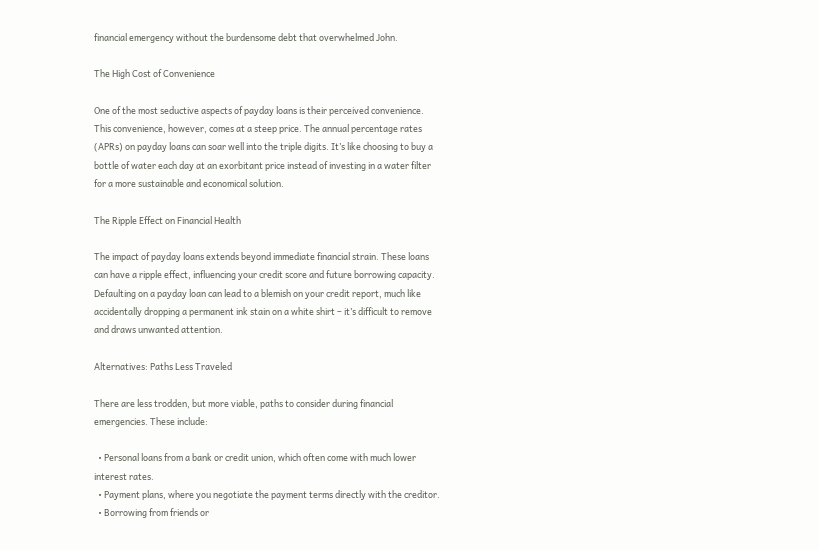financial emergency without the burdensome debt that overwhelmed John.

The High Cost of Convenience

One of the most seductive aspects of payday loans is their perceived convenience. This convenience, however, comes at a steep price. The annual percentage rates (APRs) on payday loans can soar well into the triple digits. It’s like choosing to buy a bottle of water each day at an exorbitant price instead of investing in a water filter for a more sustainable and economical solution.

The Ripple Effect on Financial Health

The impact of payday loans extends beyond immediate financial strain. These loans can have a ripple effect, influencing your credit score and future borrowing capacity. Defaulting on a payday loan can lead to a blemish on your credit report, much like accidentally dropping a permanent ink stain on a white shirt – it’s difficult to remove and draws unwanted attention.

Alternatives: Paths Less Traveled

There are less trodden, but more viable, paths to consider during financial emergencies. These include:

  • Personal loans from a bank or credit union, which often come with much lower interest rates.
  • Payment plans, where you negotiate the payment terms directly with the creditor.
  • Borrowing from friends or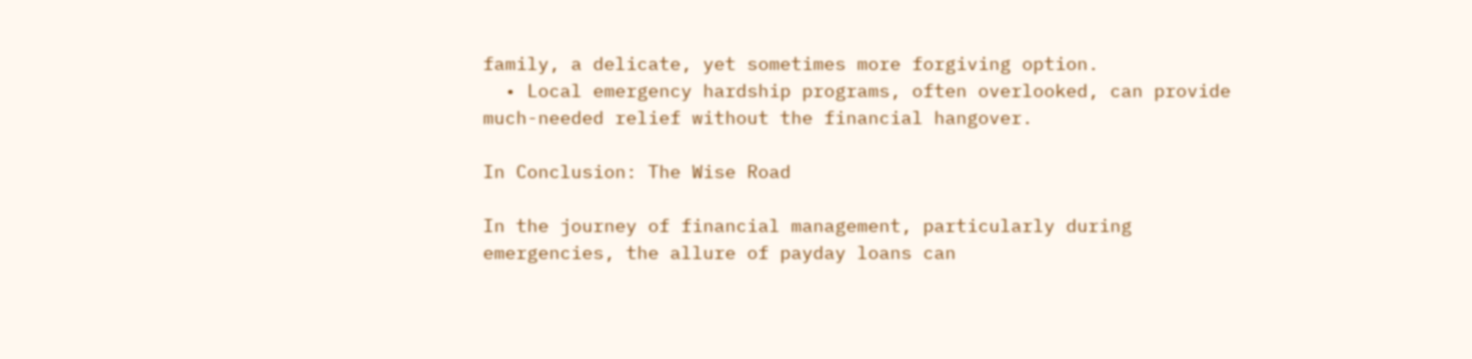family, a delicate, yet sometimes more forgiving option.
  • Local emergency hardship programs, often overlooked, can provide much-needed relief without the financial hangover.

In Conclusion: The Wise Road

In the journey of financial management, particularly during emergencies, the allure of payday loans can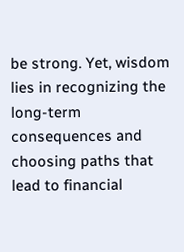be strong. Yet, wisdom lies in recognizing the long-term consequences and choosing paths that lead to financial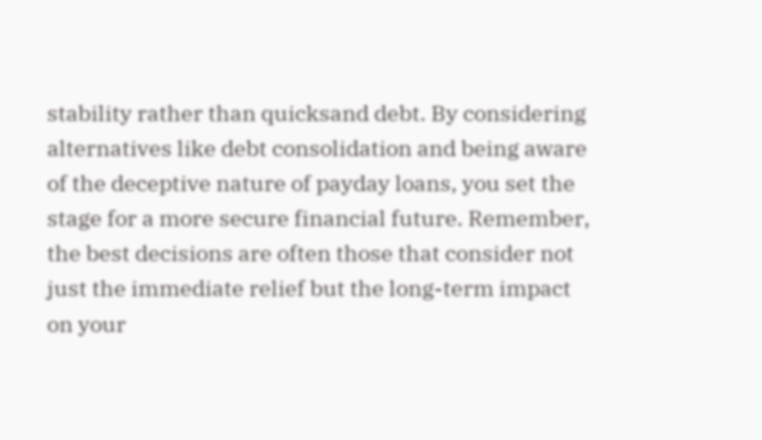stability rather than quicksand debt. By considering alternatives like debt consolidation and being aware of the deceptive nature of payday loans, you set the stage for a more secure financial future. Remember, the best decisions are often those that consider not just the immediate relief but the long-term impact on your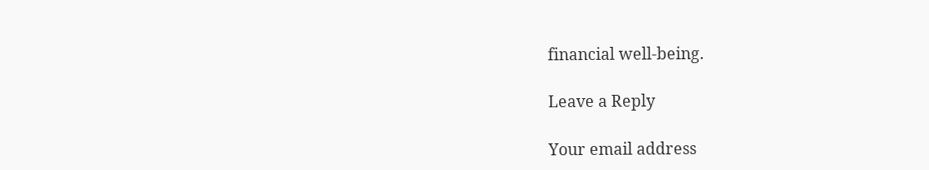financial well-being.

Leave a Reply

Your email address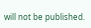will not be published.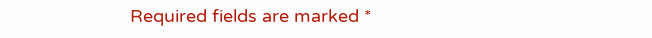Required fields are marked *